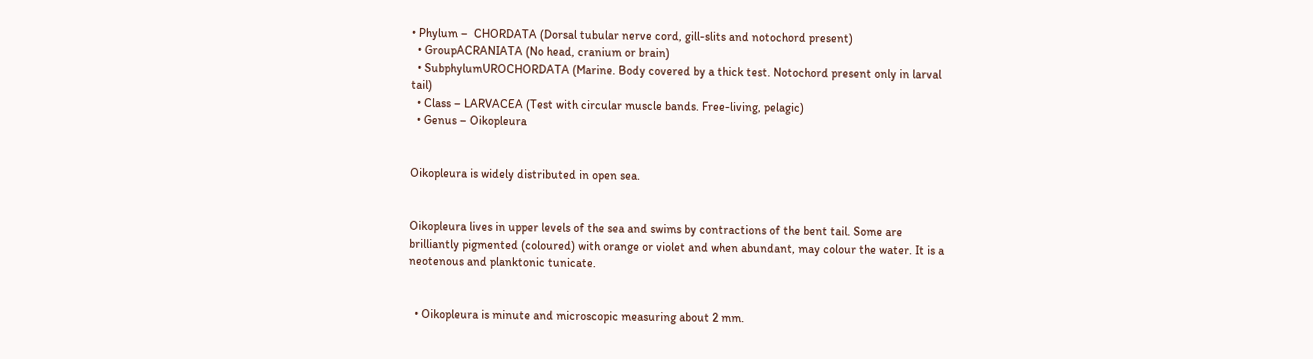• Phylum –  CHORDATA (Dorsal tubular nerve cord, gill-slits and notochord present)
  • GroupACRANIATA (No head, cranium or brain)
  • SubphylumUROCHORDATA (Marine. Body covered by a thick test. Notochord present only in larval tail)
  • Class – LARVACEA (Test with circular muscle bands. Free-living, pelagic)
  • Genus – Oikopleura


Oikopleura is widely distributed in open sea.


Oikopleura lives in upper levels of the sea and swims by contractions of the bent tail. Some are brilliantly pigmented (coloured) with orange or violet and when abundant, may colour the water. It is a neotenous and planktonic tunicate.


  • Oikopleura is minute and microscopic measuring about 2 mm.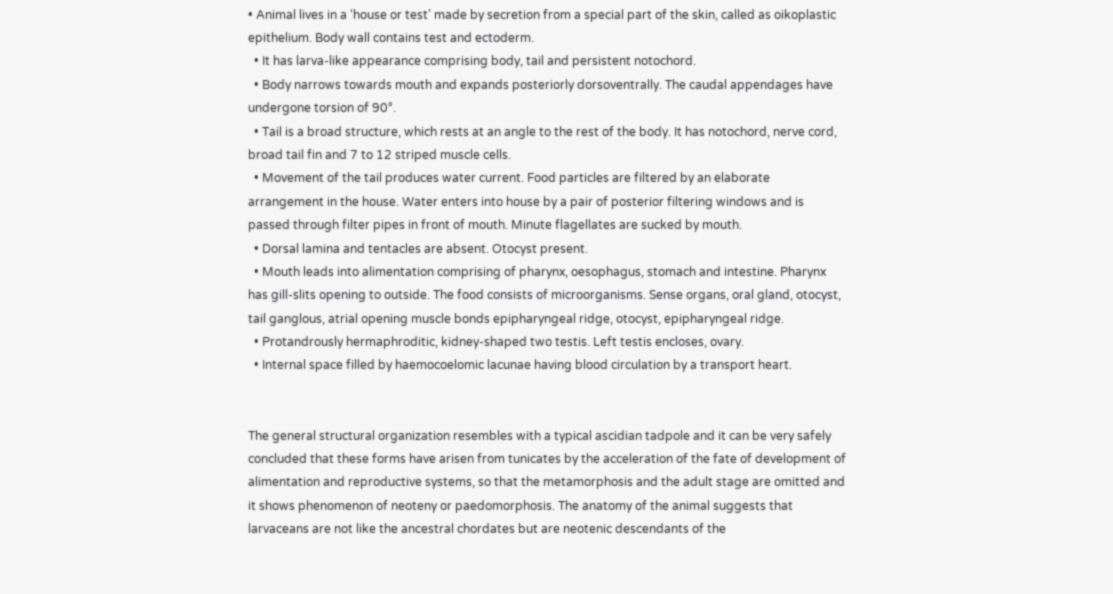• Animal lives in a ‘house or test’ made by secretion from a special part of the skin, called as oikoplastic epithelium. Body wall contains test and ectoderm.
  • It has larva-like appearance comprising body, tail and persistent notochord.
  • Body narrows towards mouth and expands posteriorly dorsoventrally. The caudal appendages have undergone torsion of 90°.
  • Tail is a broad structure, which rests at an angle to the rest of the body. It has notochord, nerve cord, broad tail fin and 7 to 12 striped muscle cells.
  • Movement of the tail produces water current. Food particles are filtered by an elaborate arrangement in the house. Water enters into house by a pair of posterior filtering windows and is passed through filter pipes in front of mouth. Minute flagellates are sucked by mouth.
  • Dorsal lamina and tentacles are absent. Otocyst present.
  • Mouth leads into alimentation comprising of pharynx, oesophagus, stomach and intestine. Pharynx has gill-slits opening to outside. The food consists of microorganisms. Sense organs, oral gland, otocyst, tail ganglous, atrial opening muscle bonds epipharyngeal ridge, otocyst, epipharyngeal ridge.
  • Protandrously hermaphroditic, kidney-shaped two testis. Left testis encloses, ovary.
  • Internal space filled by haemocoelomic lacunae having blood circulation by a transport heart.


The general structural organization resembles with a typical ascidian tadpole and it can be very safely concluded that these forms have arisen from tunicates by the acceleration of the fate of development of alimentation and reproductive systems, so that the metamorphosis and the adult stage are omitted and it shows phenomenon of neoteny or paedomorphosis. The anatomy of the animal suggests that larvaceans are not like the ancestral chordates but are neotenic descendants of the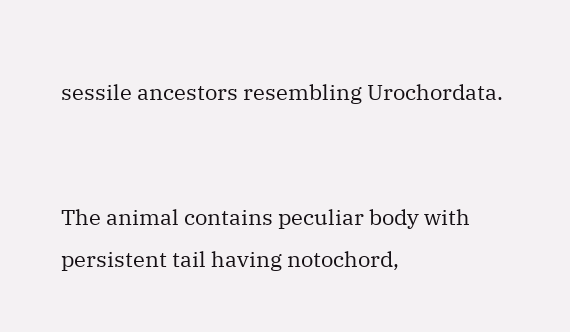sessile ancestors resembling Urochordata.


The animal contains peculiar body with persistent tail having notochord,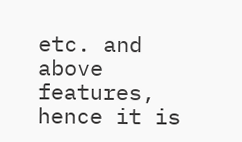etc. and above features, hence it is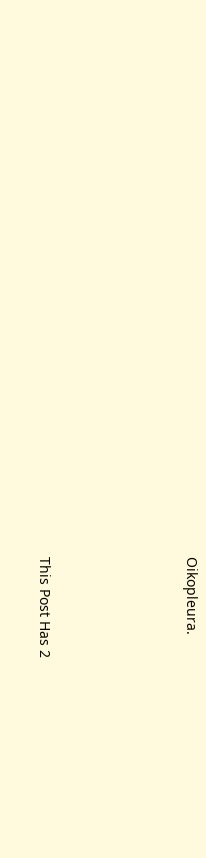Oikopleura.




This Post Has 2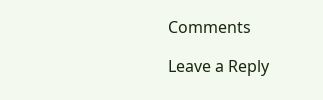Comments

Leave a Reply